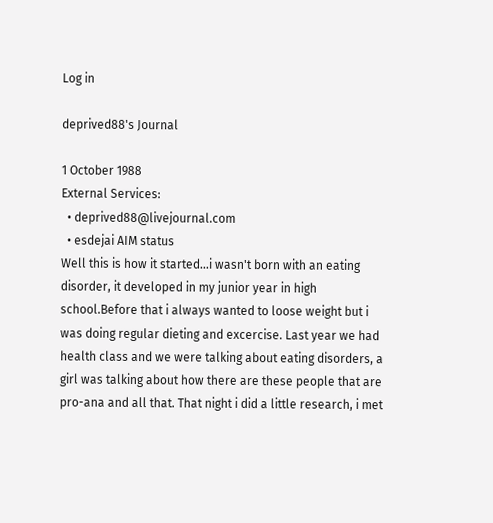Log in

deprived88's Journal

1 October 1988
External Services:
  • deprived88@livejournal.com
  • esdejai AIM status
Well this is how it started...i wasn't born with an eating disorder, it developed in my junior year in high school.Before that i always wanted to loose weight but i was doing regular dieting and excercise. Last year we had health class and we were talking about eating disorders, a girl was talking about how there are these people that are pro-ana and all that. That night i did a little research, i met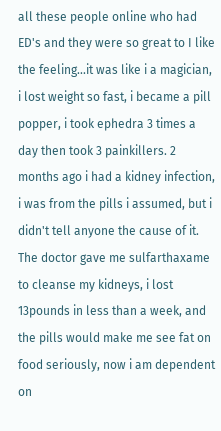all these people online who had ED's and they were so great to I like the feeling...it was like i a magician, i lost weight so fast, i became a pill popper, i took ephedra 3 times a day then took 3 painkillers. 2 months ago i had a kidney infection, i was from the pills i assumed, but i didn't tell anyone the cause of it.
The doctor gave me sulfarthaxame to cleanse my kidneys, i lost 13pounds in less than a week, and the pills would make me see fat on food seriously, now i am dependent on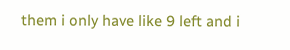them i only have like 9 left and i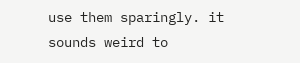use them sparingly. it sounds weird to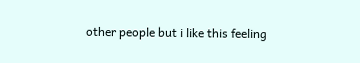other people but i like this feeling